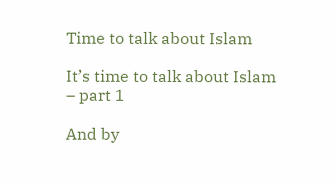Time to talk about Islam

It’s time to talk about Islam – part 1

And by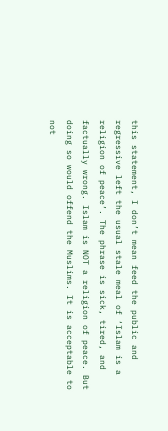this statement, I don’t mean feed the public and regressive left the usual stale meal of ‘Islam is a religion of peace’. The phrase is sick, tired, and factually wrong. Islam is NOT a religion of peace. But doing so would offend the Muslims. It is acceptable to not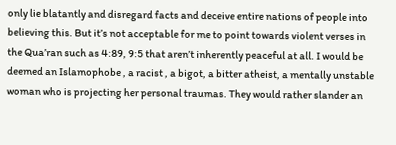only lie blatantly and disregard facts and deceive entire nations of people into believing this. But it’s not acceptable for me to point towards violent verses in the Qua’ran such as 4:89, 9:5 that aren’t inherently peaceful at all. I would be deemed an Islamophobe , a racist , a bigot, a bitter atheist, a mentally unstable woman who is projecting her personal traumas. They would rather slander an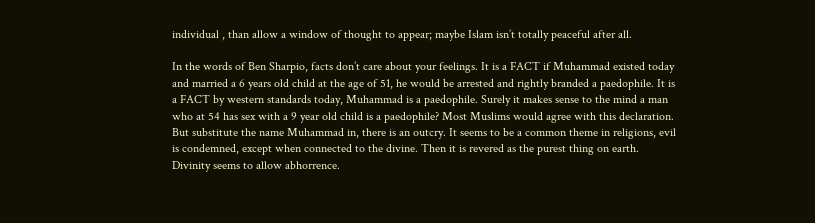individual , than allow a window of thought to appear; maybe Islam isn’t totally peaceful after all.

In the words of Ben Sharpio, facts don’t care about your feelings. It is a FACT if Muhammad existed today and married a 6 years old child at the age of 51, he would be arrested and rightly branded a paedophile. It is a FACT by western standards today, Muhammad is a paedophile. Surely it makes sense to the mind a man who at 54 has sex with a 9 year old child is a paedophile? Most Muslims would agree with this declaration. But substitute the name Muhammad in, there is an outcry. It seems to be a common theme in religions, evil is condemned, except when connected to the divine. Then it is revered as the purest thing on earth. Divinity seems to allow abhorrence.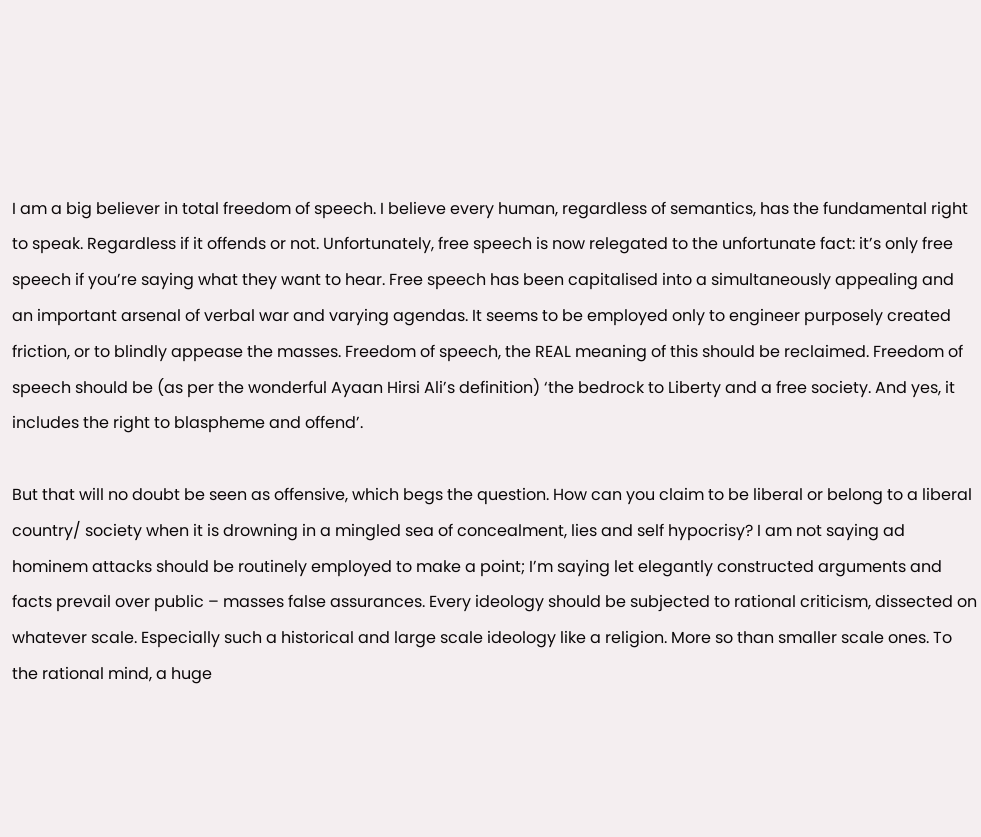I am a big believer in total freedom of speech. I believe every human, regardless of semantics, has the fundamental right to speak. Regardless if it offends or not. Unfortunately, free speech is now relegated to the unfortunate fact: it’s only free speech if you’re saying what they want to hear. Free speech has been capitalised into a simultaneously appealing and an important arsenal of verbal war and varying agendas. It seems to be employed only to engineer purposely created friction, or to blindly appease the masses. Freedom of speech, the REAL meaning of this should be reclaimed. Freedom of speech should be (as per the wonderful Ayaan Hirsi Ali’s definition) ‘the bedrock to Liberty and a free society. And yes, it includes the right to blaspheme and offend’.

But that will no doubt be seen as offensive, which begs the question. How can you claim to be liberal or belong to a liberal country/ society when it is drowning in a mingled sea of concealment, lies and self hypocrisy? I am not saying ad hominem attacks should be routinely employed to make a point; I’m saying let elegantly constructed arguments and facts prevail over public – masses false assurances. Every ideology should be subjected to rational criticism, dissected on whatever scale. Especially such a historical and large scale ideology like a religion. More so than smaller scale ones. To the rational mind, a huge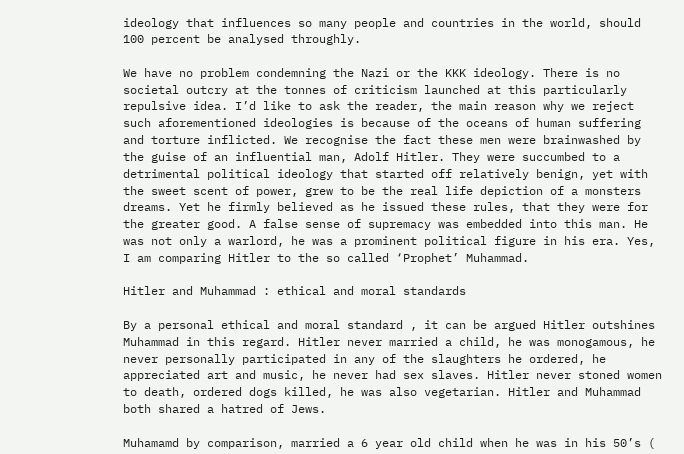ideology that influences so many people and countries in the world, should 100 percent be analysed throughly.

We have no problem condemning the Nazi or the KKK ideology. There is no societal outcry at the tonnes of criticism launched at this particularly repulsive idea. I’d like to ask the reader, the main reason why we reject such aforementioned ideologies is because of the oceans of human suffering and torture inflicted. We recognise the fact these men were brainwashed by the guise of an influential man, Adolf Hitler. They were succumbed to a detrimental political ideology that started off relatively benign, yet with the sweet scent of power, grew to be the real life depiction of a monsters dreams. Yet he firmly believed as he issued these rules, that they were for the greater good. A false sense of supremacy was embedded into this man. He was not only a warlord, he was a prominent political figure in his era. Yes, I am comparing Hitler to the so called ‘Prophet’ Muhammad.

Hitler and Muhammad : ethical and moral standards

By a personal ethical and moral standard , it can be argued Hitler outshines Muhammad in this regard. Hitler never married a child, he was monogamous, he never personally participated in any of the slaughters he ordered, he appreciated art and music, he never had sex slaves. Hitler never stoned women to death, ordered dogs killed, he was also vegetarian. Hitler and Muhammad both shared a hatred of Jews.

Muhamamd by comparison, married a 6 year old child when he was in his 50’s (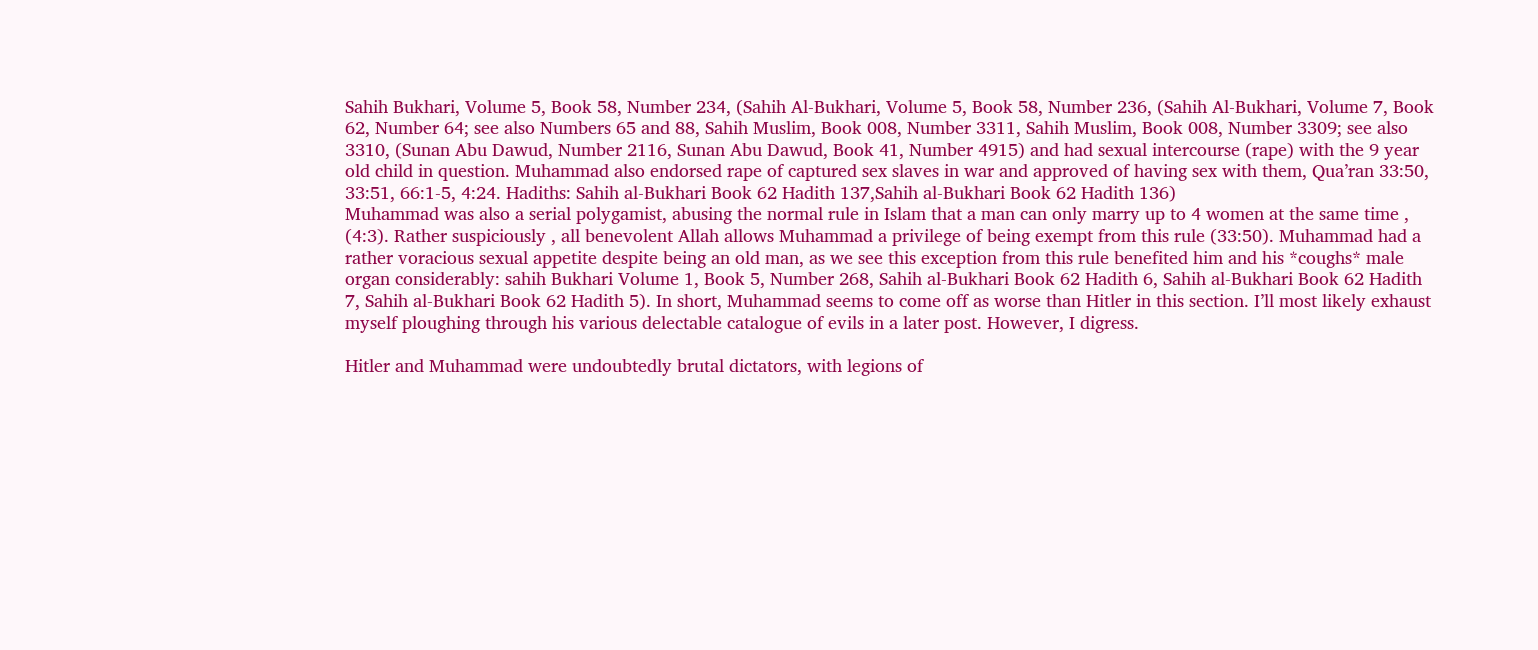Sahih Bukhari, Volume 5, Book 58, Number 234, (Sahih Al-Bukhari, Volume 5, Book 58, Number 236, (Sahih Al-Bukhari, Volume 7, Book 62, Number 64; see also Numbers 65 and 88, Sahih Muslim, Book 008, Number 3311, Sahih Muslim, Book 008, Number 3309; see also 3310, (Sunan Abu Dawud, Number 2116, Sunan Abu Dawud, Book 41, Number 4915) and had sexual intercourse (rape) with the 9 year old child in question. Muhammad also endorsed rape of captured sex slaves in war and approved of having sex with them, Qua’ran 33:50, 33:51, 66:1-5, 4:24. Hadiths: Sahih al-Bukhari Book 62 Hadith 137,Sahih al-Bukhari Book 62 Hadith 136)
Muhammad was also a serial polygamist, abusing the normal rule in Islam that a man can only marry up to 4 women at the same time , (4:3). Rather suspiciously , all benevolent Allah allows Muhammad a privilege of being exempt from this rule (33:50). Muhammad had a rather voracious sexual appetite despite being an old man, as we see this exception from this rule benefited him and his *coughs* male organ considerably: sahih Bukhari Volume 1, Book 5, Number 268, Sahih al-Bukhari Book 62 Hadith 6, Sahih al-Bukhari Book 62 Hadith 7, Sahih al-Bukhari Book 62 Hadith 5). In short, Muhammad seems to come off as worse than Hitler in this section. I’ll most likely exhaust myself ploughing through his various delectable catalogue of evils in a later post. However, I digress.

Hitler and Muhammad were undoubtedly brutal dictators, with legions of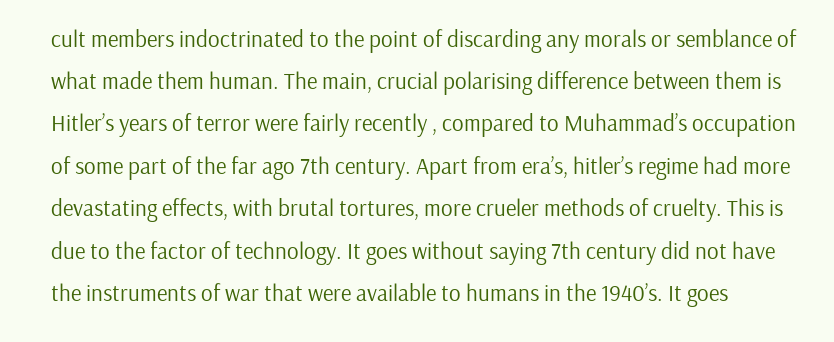cult members indoctrinated to the point of discarding any morals or semblance of what made them human. The main, crucial polarising difference between them is Hitler’s years of terror were fairly recently , compared to Muhammad’s occupation of some part of the far ago 7th century. Apart from era’s, hitler’s regime had more devastating effects, with brutal tortures, more crueler methods of cruelty. This is due to the factor of technology. It goes without saying 7th century did not have the instruments of war that were available to humans in the 1940’s. It goes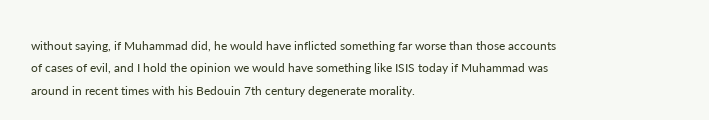without saying, if Muhammad did, he would have inflicted something far worse than those accounts of cases of evil, and I hold the opinion we would have something like ISIS today if Muhammad was around in recent times with his Bedouin 7th century degenerate morality.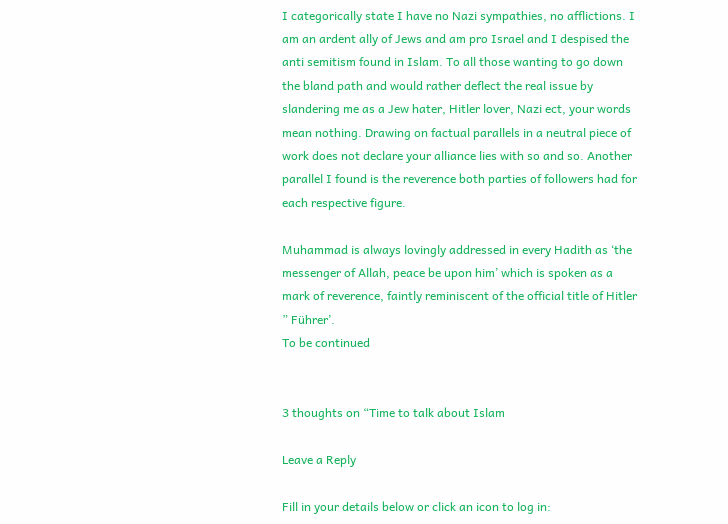I categorically state I have no Nazi sympathies, no afflictions. I am an ardent ally of Jews and am pro Israel and I despised the anti semitism found in Islam. To all those wanting to go down the bland path and would rather deflect the real issue by slandering me as a Jew hater, Hitler lover, Nazi ect, your words mean nothing. Drawing on factual parallels in a neutral piece of work does not declare your alliance lies with so and so. Another parallel I found is the reverence both parties of followers had for each respective figure.

Muhammad is always lovingly addressed in every Hadith as ‘the messenger of Allah, peace be upon him’ which is spoken as a mark of reverence, faintly reminiscent of the official title of Hitler ” Führer’.
To be continued


3 thoughts on “Time to talk about Islam

Leave a Reply

Fill in your details below or click an icon to log in: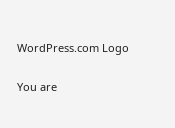WordPress.com Logo

You are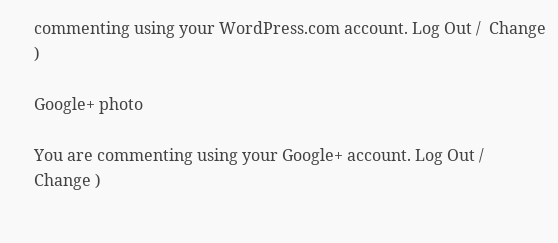commenting using your WordPress.com account. Log Out /  Change )

Google+ photo

You are commenting using your Google+ account. Log Out /  Change )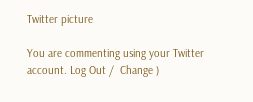Twitter picture

You are commenting using your Twitter account. Log Out /  Change )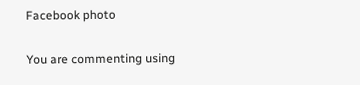Facebook photo

You are commenting using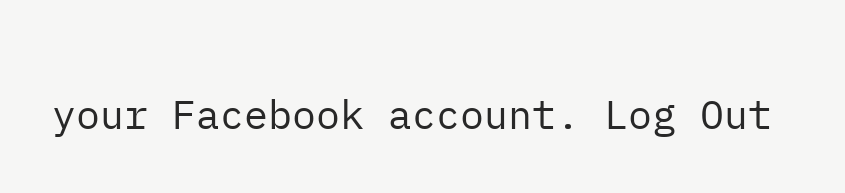your Facebook account. Log Out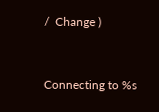/  Change )


Connecting to %s